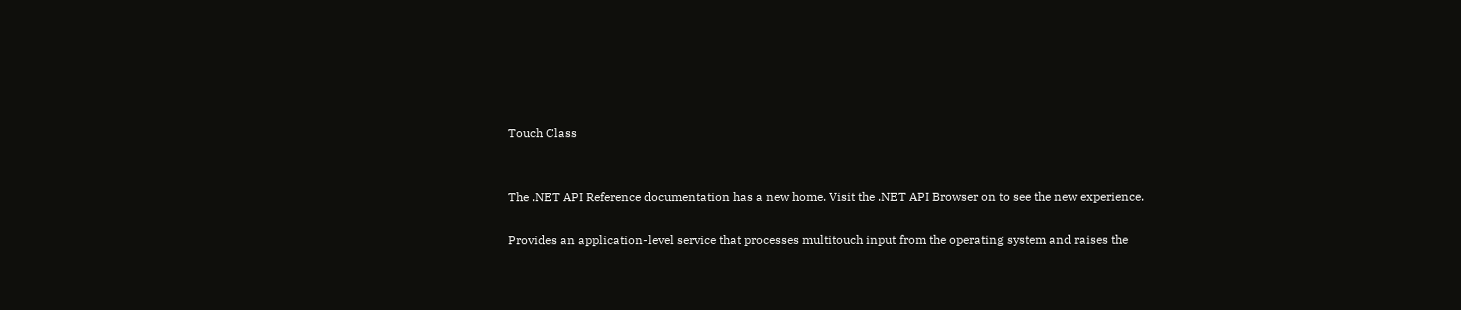Touch Class


The .NET API Reference documentation has a new home. Visit the .NET API Browser on to see the new experience.

Provides an application-level service that processes multitouch input from the operating system and raises the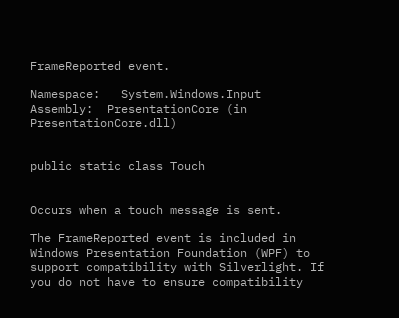FrameReported event.

Namespace:   System.Windows.Input
Assembly:  PresentationCore (in PresentationCore.dll)


public static class Touch


Occurs when a touch message is sent.

The FrameReported event is included in Windows Presentation Foundation (WPF) to support compatibility with Silverlight. If you do not have to ensure compatibility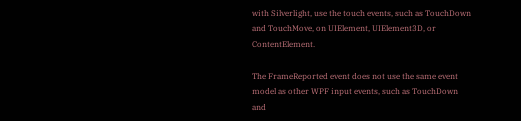with Silverlight, use the touch events, such as TouchDown and TouchMove, on UIElement, UIElement3D, or ContentElement.

The FrameReported event does not use the same event model as other WPF input events, such as TouchDown and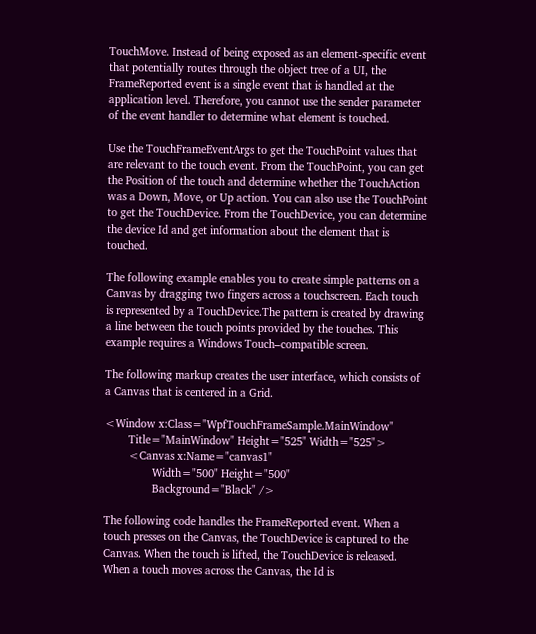TouchMove. Instead of being exposed as an element-specific event that potentially routes through the object tree of a UI, the FrameReported event is a single event that is handled at the application level. Therefore, you cannot use the sender parameter of the event handler to determine what element is touched.

Use the TouchFrameEventArgs to get the TouchPoint values that are relevant to the touch event. From the TouchPoint, you can get the Position of the touch and determine whether the TouchAction was a Down, Move, or Up action. You can also use the TouchPoint to get the TouchDevice. From the TouchDevice, you can determine the device Id and get information about the element that is touched.

The following example enables you to create simple patterns on a Canvas by dragging two fingers across a touchscreen. Each touch is represented by a TouchDevice.The pattern is created by drawing a line between the touch points provided by the touches. This example requires a Windows Touch–compatible screen.

The following markup creates the user interface, which consists of a Canvas that is centered in a Grid.

<Window x:Class="WpfTouchFrameSample.MainWindow"
        Title="MainWindow" Height="525" Width="525">
        <Canvas x:Name="canvas1"
                Width="500" Height="500"
                Background="Black" />

The following code handles the FrameReported event. When a touch presses on the Canvas, the TouchDevice is captured to the Canvas. When the touch is lifted, the TouchDevice is released. When a touch moves across the Canvas, the Id is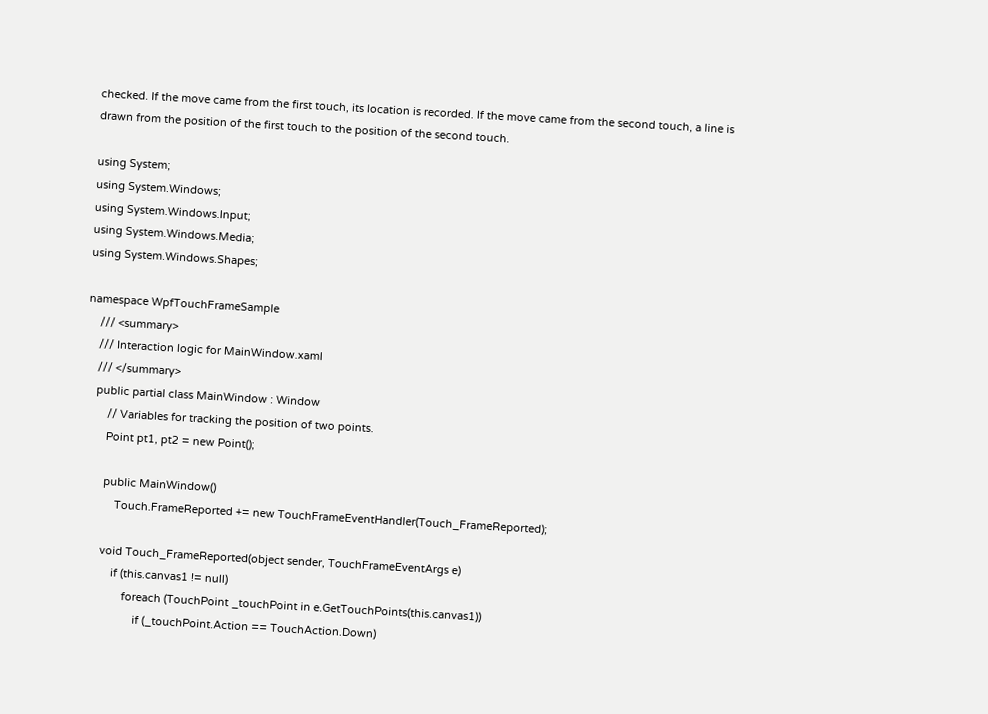checked. If the move came from the first touch, its location is recorded. If the move came from the second touch, a line is drawn from the position of the first touch to the position of the second touch.

using System;
using System.Windows;
using System.Windows.Input;
using System.Windows.Media;
using System.Windows.Shapes;

namespace WpfTouchFrameSample
    /// <summary>
    /// Interaction logic for MainWindow.xaml
    /// </summary>
    public partial class MainWindow : Window
        // Variables for tracking the position of two points.
        Point pt1, pt2 = new Point();

        public MainWindow()
            Touch.FrameReported += new TouchFrameEventHandler(Touch_FrameReported);

        void Touch_FrameReported(object sender, TouchFrameEventArgs e)
            if (this.canvas1 != null)
                foreach (TouchPoint _touchPoint in e.GetTouchPoints(this.canvas1))
                    if (_touchPoint.Action == TouchAction.Down)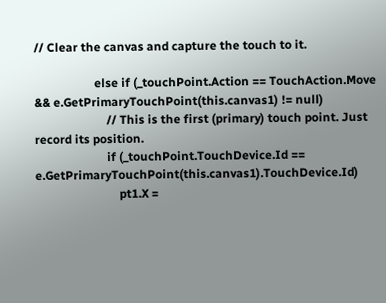// Clear the canvas and capture the touch to it.

                    else if (_touchPoint.Action == TouchAction.Move && e.GetPrimaryTouchPoint(this.canvas1) != null)
                        // This is the first (primary) touch point. Just record its position.
                        if (_touchPoint.TouchDevice.Id == e.GetPrimaryTouchPoint(this.canvas1).TouchDevice.Id)
                            pt1.X =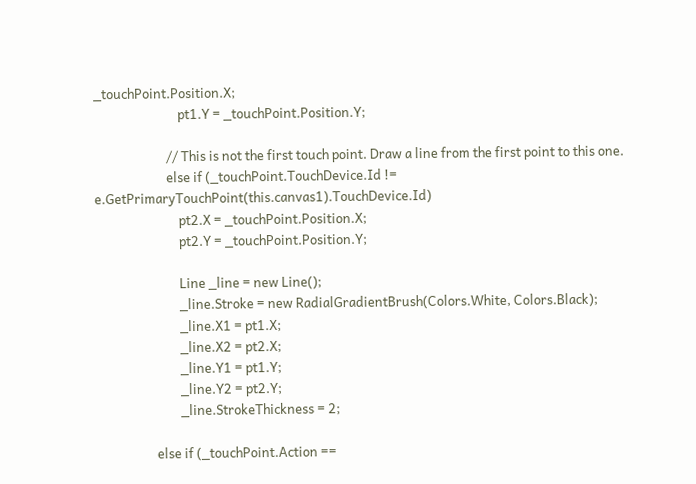_touchPoint.Position.X;
                            pt1.Y = _touchPoint.Position.Y;

                        // This is not the first touch point. Draw a line from the first point to this one.
                        else if (_touchPoint.TouchDevice.Id != e.GetPrimaryTouchPoint(this.canvas1).TouchDevice.Id)
                            pt2.X = _touchPoint.Position.X;
                            pt2.Y = _touchPoint.Position.Y;

                            Line _line = new Line();
                            _line.Stroke = new RadialGradientBrush(Colors.White, Colors.Black);
                            _line.X1 = pt1.X;
                            _line.X2 = pt2.X;
                            _line.Y1 = pt1.Y;
                            _line.Y2 = pt2.Y;
                            _line.StrokeThickness = 2;

                    else if (_touchPoint.Action ==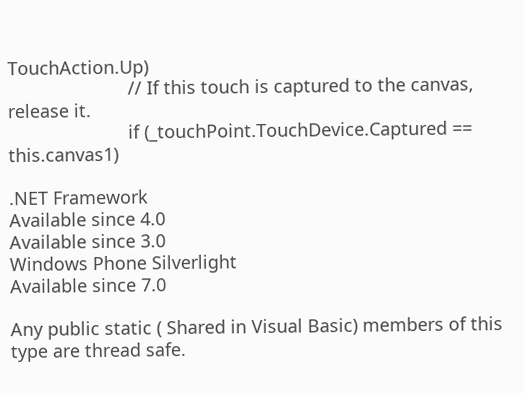TouchAction.Up)
                        // If this touch is captured to the canvas, release it.
                        if (_touchPoint.TouchDevice.Captured == this.canvas1)

.NET Framework
Available since 4.0
Available since 3.0
Windows Phone Silverlight
Available since 7.0

Any public static ( Shared in Visual Basic) members of this type are thread safe.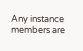Any instance members are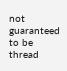not guaranteed to be thread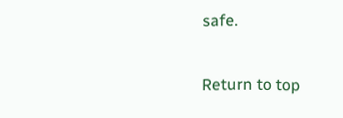safe.

Return to top